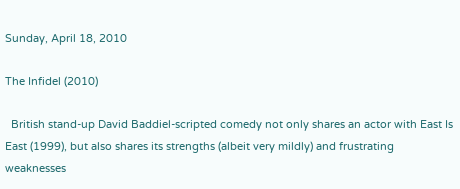Sunday, April 18, 2010

The Infidel (2010)

  British stand-up David Baddiel-scripted comedy not only shares an actor with East Is East (1999), but also shares its strengths (albeit very mildly) and frustrating weaknesses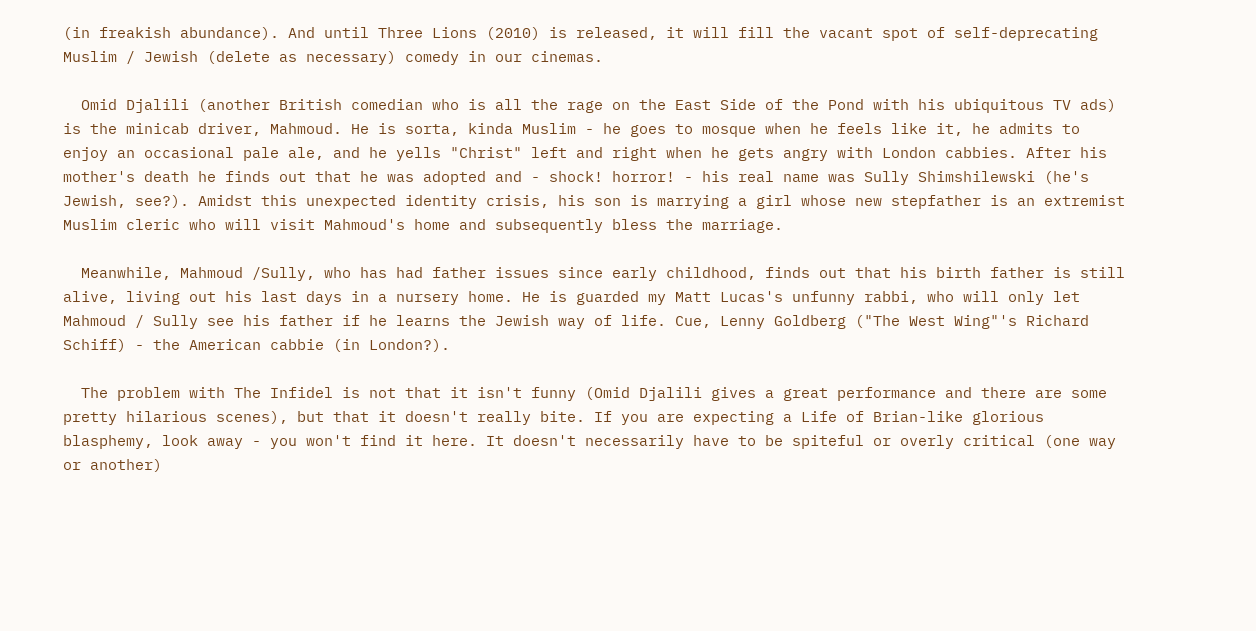(in freakish abundance). And until Three Lions (2010) is released, it will fill the vacant spot of self-deprecating Muslim / Jewish (delete as necessary) comedy in our cinemas.

  Omid Djalili (another British comedian who is all the rage on the East Side of the Pond with his ubiquitous TV ads) is the minicab driver, Mahmoud. He is sorta, kinda Muslim - he goes to mosque when he feels like it, he admits to enjoy an occasional pale ale, and he yells "Christ" left and right when he gets angry with London cabbies. After his mother's death he finds out that he was adopted and - shock! horror! - his real name was Sully Shimshilewski (he's Jewish, see?). Amidst this unexpected identity crisis, his son is marrying a girl whose new stepfather is an extremist Muslim cleric who will visit Mahmoud's home and subsequently bless the marriage.

  Meanwhile, Mahmoud /Sully, who has had father issues since early childhood, finds out that his birth father is still alive, living out his last days in a nursery home. He is guarded my Matt Lucas's unfunny rabbi, who will only let Mahmoud / Sully see his father if he learns the Jewish way of life. Cue, Lenny Goldberg ("The West Wing"'s Richard Schiff) - the American cabbie (in London?).

  The problem with The Infidel is not that it isn't funny (Omid Djalili gives a great performance and there are some pretty hilarious scenes), but that it doesn't really bite. If you are expecting a Life of Brian-like glorious blasphemy, look away - you won't find it here. It doesn't necessarily have to be spiteful or overly critical (one way or another)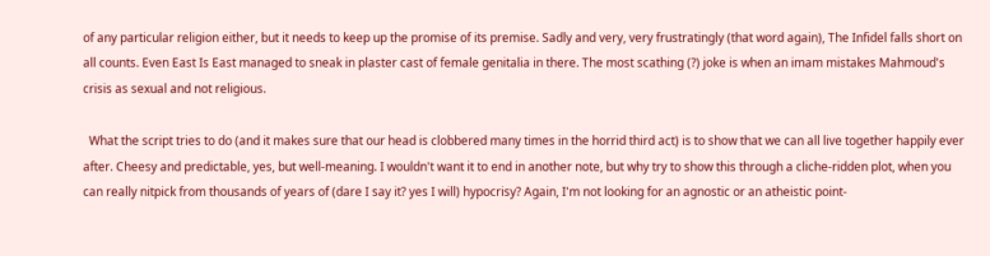of any particular religion either, but it needs to keep up the promise of its premise. Sadly and very, very frustratingly (that word again), The Infidel falls short on all counts. Even East Is East managed to sneak in plaster cast of female genitalia in there. The most scathing (?) joke is when an imam mistakes Mahmoud's crisis as sexual and not religious.

  What the script tries to do (and it makes sure that our head is clobbered many times in the horrid third act) is to show that we can all live together happily ever after. Cheesy and predictable, yes, but well-meaning. I wouldn't want it to end in another note, but why try to show this through a cliche-ridden plot, when you can really nitpick from thousands of years of (dare I say it? yes I will) hypocrisy? Again, I'm not looking for an agnostic or an atheistic point-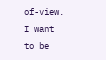of-view. I want to be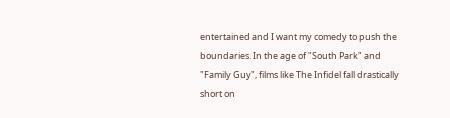entertained and I want my comedy to push the boundaries. In the age of "South Park" and "Family Guy", films like The Infidel fall drastically short on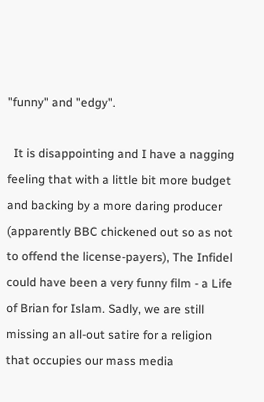"funny" and "edgy".

  It is disappointing and I have a nagging feeling that with a little bit more budget and backing by a more daring producer (apparently BBC chickened out so as not to offend the license-payers), The Infidel could have been a very funny film - a Life of Brian for Islam. Sadly, we are still missing an all-out satire for a religion that occupies our mass media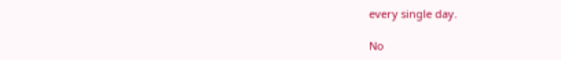every single day.

No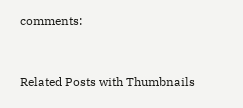comments:


Related Posts with Thumbnails